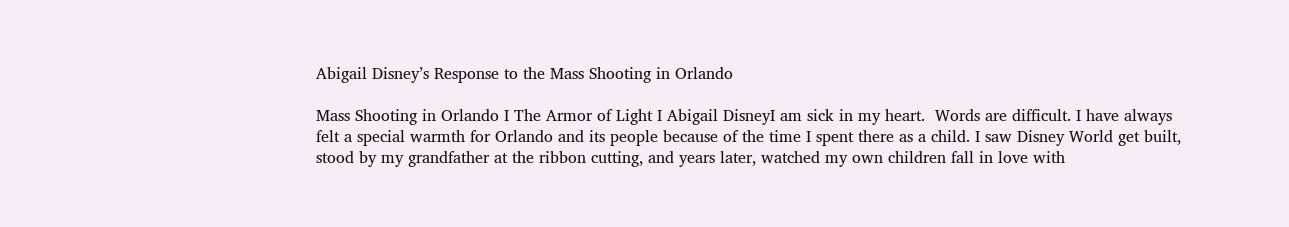Abigail Disney’s Response to the Mass Shooting in Orlando

Mass Shooting in Orlando I The Armor of Light I Abigail DisneyI am sick in my heart.  Words are difficult. I have always felt a special warmth for Orlando and its people because of the time I spent there as a child. I saw Disney World get built, stood by my grandfather at the ribbon cutting, and years later, watched my own children fall in love with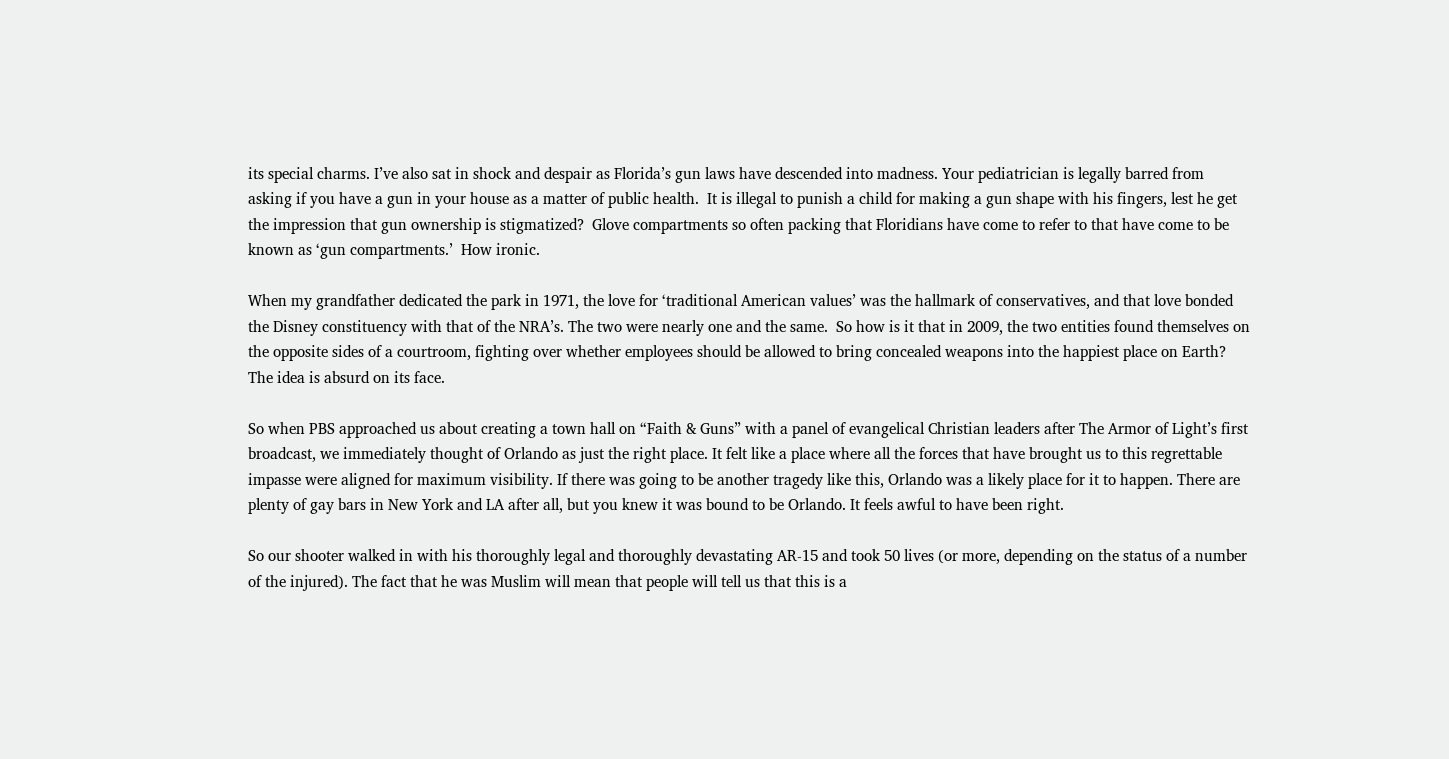its special charms. I’ve also sat in shock and despair as Florida’s gun laws have descended into madness. Your pediatrician is legally barred from asking if you have a gun in your house as a matter of public health.  It is illegal to punish a child for making a gun shape with his fingers, lest he get the impression that gun ownership is stigmatized?  Glove compartments so often packing that Floridians have come to refer to that have come to be known as ‘gun compartments.’  How ironic.

When my grandfather dedicated the park in 1971, the love for ‘traditional American values’ was the hallmark of conservatives, and that love bonded the Disney constituency with that of the NRA’s. The two were nearly one and the same.  So how is it that in 2009, the two entities found themselves on the opposite sides of a courtroom, fighting over whether employees should be allowed to bring concealed weapons into the happiest place on Earth? The idea is absurd on its face.

So when PBS approached us about creating a town hall on “Faith & Guns” with a panel of evangelical Christian leaders after The Armor of Light’s first broadcast, we immediately thought of Orlando as just the right place. It felt like a place where all the forces that have brought us to this regrettable impasse were aligned for maximum visibility. If there was going to be another tragedy like this, Orlando was a likely place for it to happen. There are plenty of gay bars in New York and LA after all, but you knew it was bound to be Orlando. It feels awful to have been right.

So our shooter walked in with his thoroughly legal and thoroughly devastating AR-15 and took 50 lives (or more, depending on the status of a number of the injured). The fact that he was Muslim will mean that people will tell us that this is a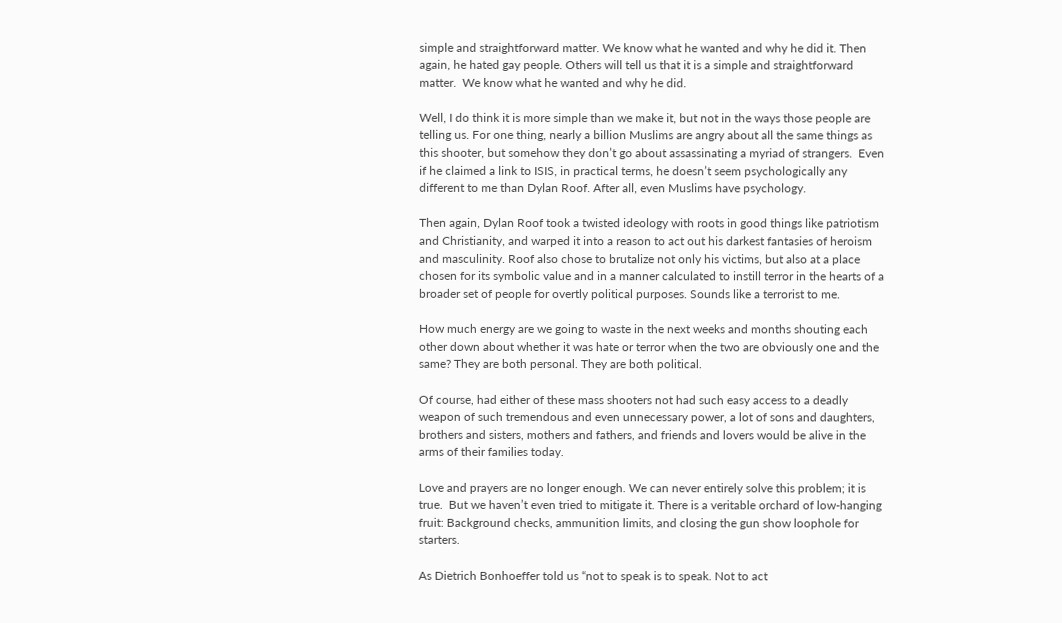simple and straightforward matter. We know what he wanted and why he did it. Then again, he hated gay people. Others will tell us that it is a simple and straightforward matter.  We know what he wanted and why he did.

Well, I do think it is more simple than we make it, but not in the ways those people are telling us. For one thing, nearly a billion Muslims are angry about all the same things as this shooter, but somehow they don’t go about assassinating a myriad of strangers.  Even if he claimed a link to ISIS, in practical terms, he doesn’t seem psychologically any different to me than Dylan Roof. After all, even Muslims have psychology.

Then again, Dylan Roof took a twisted ideology with roots in good things like patriotism and Christianity, and warped it into a reason to act out his darkest fantasies of heroism and masculinity. Roof also chose to brutalize not only his victims, but also at a place chosen for its symbolic value and in a manner calculated to instill terror in the hearts of a broader set of people for overtly political purposes. Sounds like a terrorist to me.

How much energy are we going to waste in the next weeks and months shouting each other down about whether it was hate or terror when the two are obviously one and the same? They are both personal. They are both political.

Of course, had either of these mass shooters not had such easy access to a deadly weapon of such tremendous and even unnecessary power, a lot of sons and daughters, brothers and sisters, mothers and fathers, and friends and lovers would be alive in the arms of their families today.

Love and prayers are no longer enough. We can never entirely solve this problem; it is true.  But we haven’t even tried to mitigate it. There is a veritable orchard of low-hanging fruit: Background checks, ammunition limits, and closing the gun show loophole for starters.

As Dietrich Bonhoeffer told us “not to speak is to speak. Not to act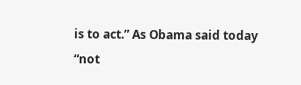is to act.” As Obama said today “not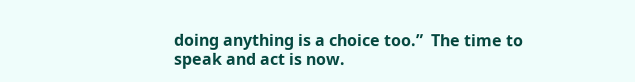doing anything is a choice too.”  The time to speak and act is now.